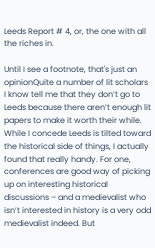Leeds Report # 4, or, the one with all the riches in.

Until I see a footnote, that's just an opinionQuite a number of lit scholars I know tell me that they don’t go to Leeds because there aren’t enough lit papers to make it worth their while. While I concede Leeds is tilted toward the historical side of things, I actually found that really handy. For one, conferences are good way of picking up on interesting historical discussions – and a medievalist who isn’t interested in history is a very odd medievalist indeed. But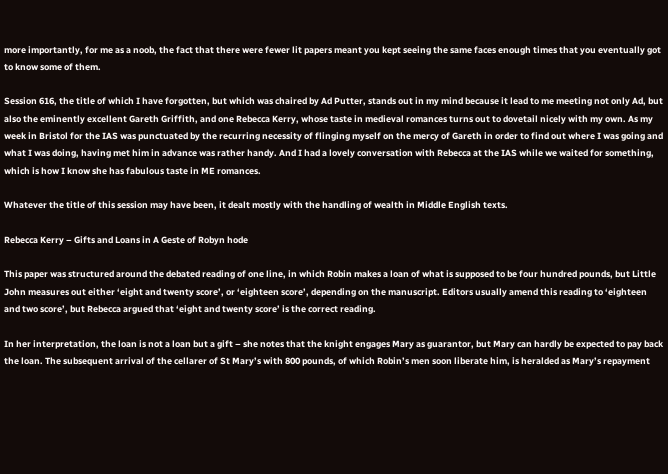more importantly, for me as a noob, the fact that there were fewer lit papers meant you kept seeing the same faces enough times that you eventually got to know some of them.

Session 616, the title of which I have forgotten, but which was chaired by Ad Putter, stands out in my mind because it lead to me meeting not only Ad, but also the eminently excellent Gareth Griffith, and one Rebecca Kerry, whose taste in medieval romances turns out to dovetail nicely with my own. As my week in Bristol for the IAS was punctuated by the recurring necessity of flinging myself on the mercy of Gareth in order to find out where I was going and what I was doing, having met him in advance was rather handy. And I had a lovely conversation with Rebecca at the IAS while we waited for something, which is how I know she has fabulous taste in ME romances.

Whatever the title of this session may have been, it dealt mostly with the handling of wealth in Middle English texts.

Rebecca Kerry – Gifts and Loans in A Geste of Robyn hode

This paper was structured around the debated reading of one line, in which Robin makes a loan of what is supposed to be four hundred pounds, but Little John measures out either ‘eight and twenty score’, or ‘eighteen score’, depending on the manuscript. Editors usually amend this reading to ‘eighteen and two score’, but Rebecca argued that ‘eight and twenty score’ is the correct reading.

In her interpretation, the loan is not a loan but a gift – she notes that the knight engages Mary as guarantor, but Mary can hardly be expected to pay back the loan. The subsequent arrival of the cellarer of St Mary’s with 800 pounds, of which Robin’s men soon liberate him, is heralded as Mary’s repayment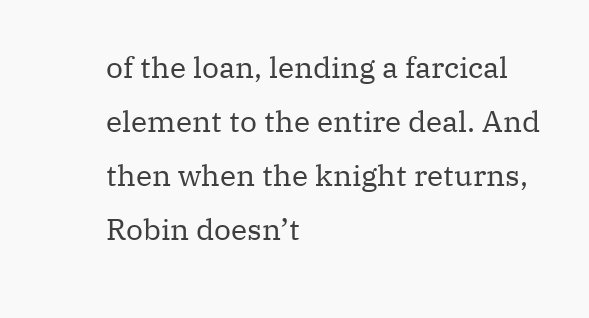of the loan, lending a farcical element to the entire deal. And then when the knight returns, Robin doesn’t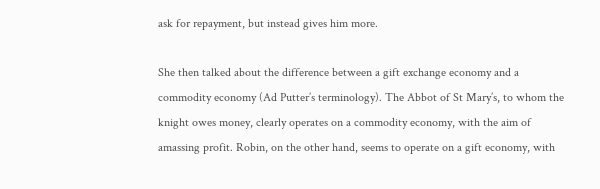ask for repayment, but instead gives him more.

She then talked about the difference between a gift exchange economy and a commodity economy (Ad Putter’s terminology). The Abbot of St Mary’s, to whom the knight owes money, clearly operates on a commodity economy, with the aim of amassing profit. Robin, on the other hand, seems to operate on a gift economy, with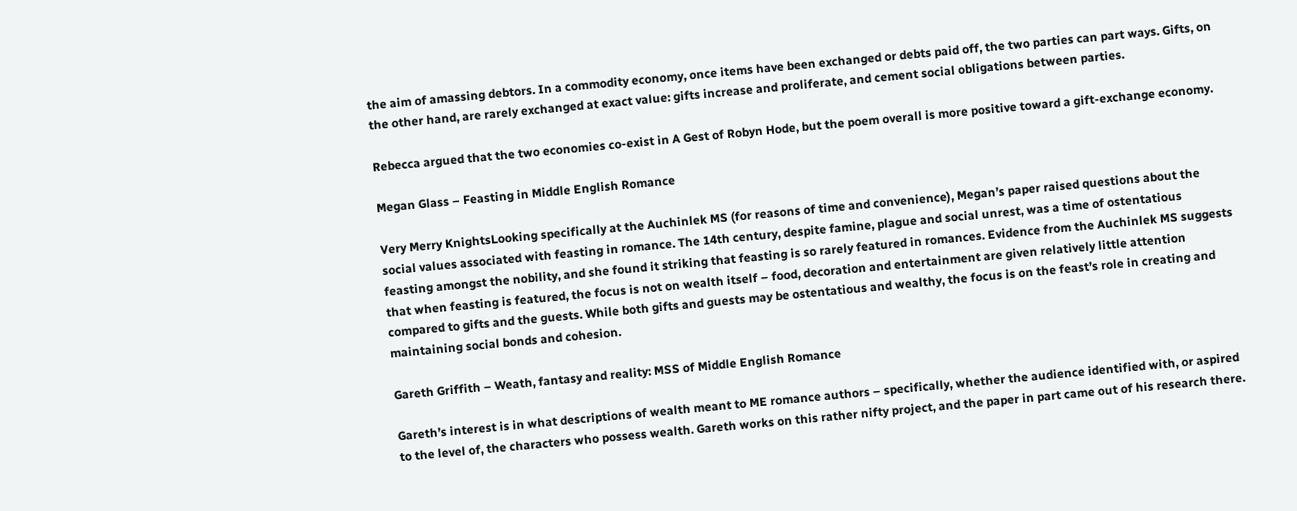the aim of amassing debtors. In a commodity economy, once items have been exchanged or debts paid off, the two parties can part ways. Gifts, on the other hand, are rarely exchanged at exact value: gifts increase and proliferate, and cement social obligations between parties.

Rebecca argued that the two economies co-exist in A Gest of Robyn Hode, but the poem overall is more positive toward a gift-exchange economy.

Megan Glass – Feasting in Middle English Romance

Very Merry KnightsLooking specifically at the Auchinlek MS (for reasons of time and convenience), Megan’s paper raised questions about the social values associated with feasting in romance. The 14th century, despite famine, plague and social unrest, was a time of ostentatious feasting amongst the nobility, and she found it striking that feasting is so rarely featured in romances. Evidence from the Auchinlek MS suggests that when feasting is featured, the focus is not on wealth itself – food, decoration and entertainment are given relatively little attention compared to gifts and the guests. While both gifts and guests may be ostentatious and wealthy, the focus is on the feast’s role in creating and maintaining social bonds and cohesion.

Gareth Griffith – Weath, fantasy and reality: MSS of Middle English Romance

Gareth’s interest is in what descriptions of wealth meant to ME romance authors – specifically, whether the audience identified with, or aspired to the level of, the characters who possess wealth. Gareth works on this rather nifty project, and the paper in part came out of his research there.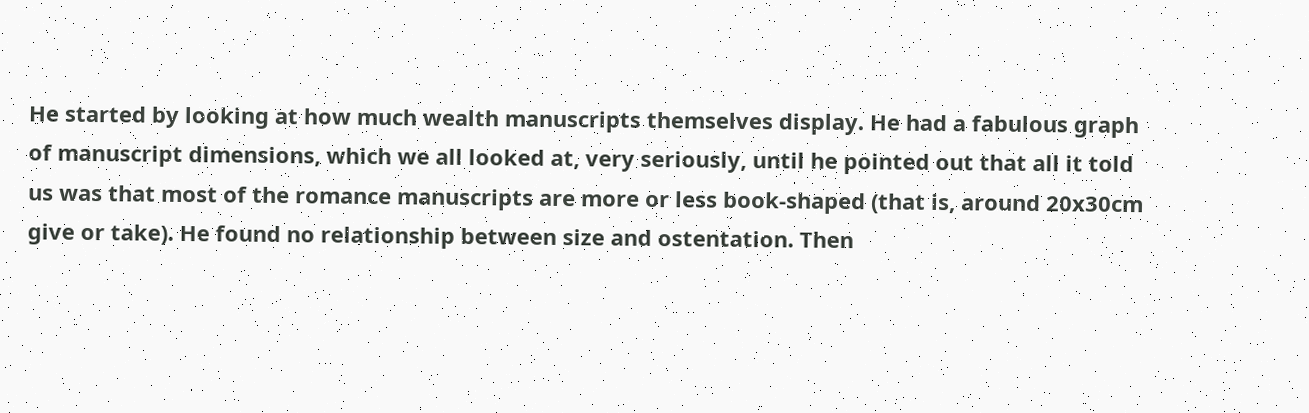He started by looking at how much wealth manuscripts themselves display. He had a fabulous graph of manuscript dimensions, which we all looked at, very seriously, until he pointed out that all it told us was that most of the romance manuscripts are more or less book-shaped (that is, around 20x30cm give or take). He found no relationship between size and ostentation. Then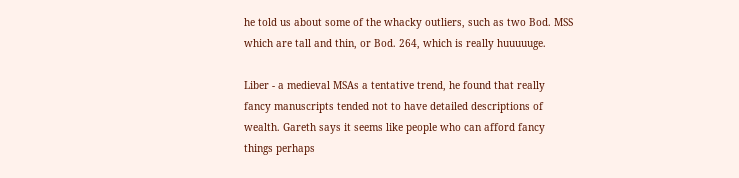he told us about some of the whacky outliers, such as two Bod. MSS which are tall and thin, or Bod. 264, which is really huuuuuge.

Liber - a medieval MSAs a tentative trend, he found that really fancy manuscripts tended not to have detailed descriptions of wealth. Gareth says it seems like people who can afford fancy things perhaps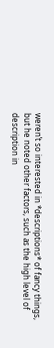weren’t so interested in *descriptions* of fancy things, but he noted other factors, such as the high level of description in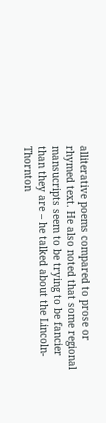alliterative poems compared to prose or rhymed text. He also noted that some regional mansucripts seem to be trying to be fancier than they are – he talked about the Lincoln-Thornton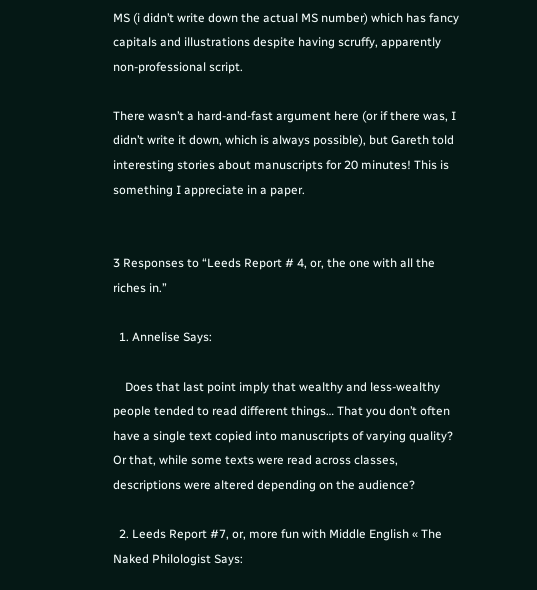MS (i didn’t write down the actual MS number) which has fancy capitals and illustrations despite having scruffy, apparently non-professional script.

There wasn’t a hard-and-fast argument here (or if there was, I didn’t write it down, which is always possible), but Gareth told interesting stories about manuscripts for 20 minutes! This is something I appreciate in a paper.


3 Responses to “Leeds Report # 4, or, the one with all the riches in.”

  1. Annelise Says:

    Does that last point imply that wealthy and less-wealthy people tended to read different things… That you don’t often have a single text copied into manuscripts of varying quality? Or that, while some texts were read across classes, descriptions were altered depending on the audience?

  2. Leeds Report #7, or, more fun with Middle English « The Naked Philologist Says: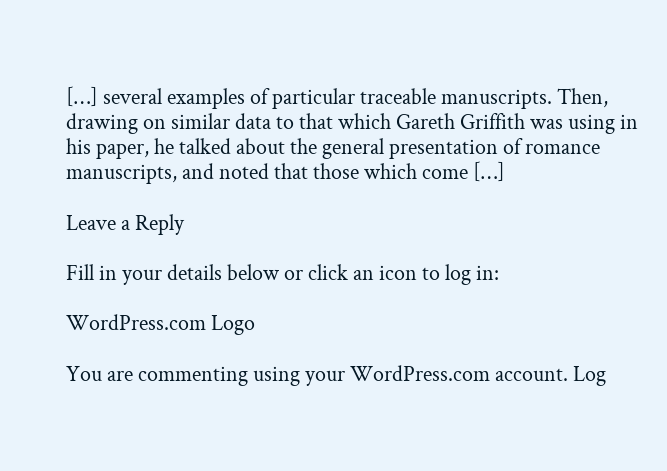[…] several examples of particular traceable manuscripts. Then, drawing on similar data to that which Gareth Griffith was using in his paper, he talked about the general presentation of romance manuscripts, and noted that those which come […]

Leave a Reply

Fill in your details below or click an icon to log in:

WordPress.com Logo

You are commenting using your WordPress.com account. Log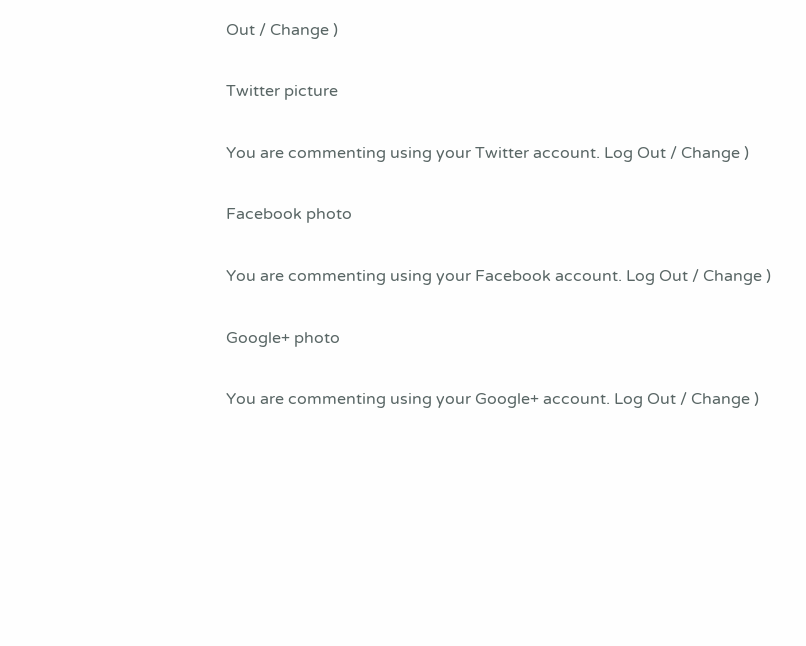Out / Change )

Twitter picture

You are commenting using your Twitter account. Log Out / Change )

Facebook photo

You are commenting using your Facebook account. Log Out / Change )

Google+ photo

You are commenting using your Google+ account. Log Out / Change )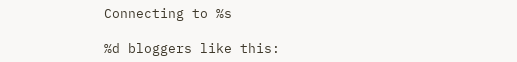Connecting to %s

%d bloggers like this: